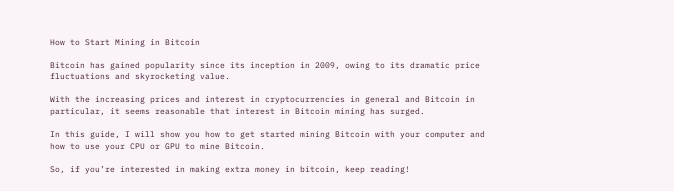How to Start Mining in Bitcoin

Bitcoin has gained popularity since its inception in 2009, owing to its dramatic price fluctuations and skyrocketing value.

With the increasing prices and interest in cryptocurrencies in general and Bitcoin in particular, it seems reasonable that interest in Bitcoin mining has surged.

In this guide, I will show you how to get started mining Bitcoin with your computer and how to use your CPU or GPU to mine Bitcoin.

So, if you’re interested in making extra money in bitcoin, keep reading!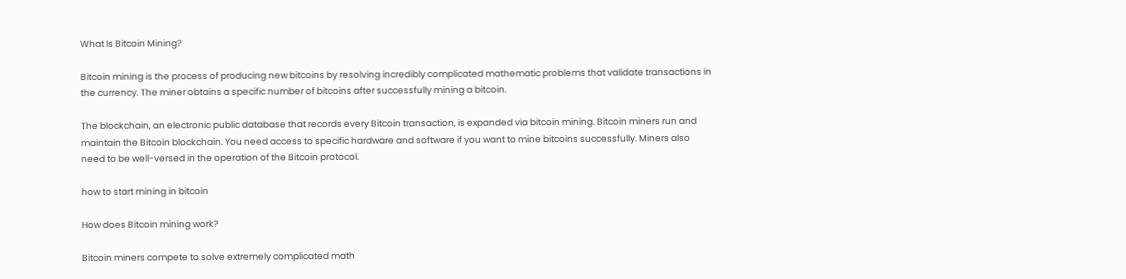What Is Bitcoin Mining?

Bitcoin mining is the process of producing new bitcoins by resolving incredibly complicated mathematic problems that validate transactions in the currency. The miner obtains a specific number of bitcoins after successfully mining a bitcoin.

The blockchain, an electronic public database that records every Bitcoin transaction, is expanded via bitcoin mining. Bitcoin miners run and maintain the Bitcoin blockchain. You need access to specific hardware and software if you want to mine bitcoins successfully. Miners also need to be well-versed in the operation of the Bitcoin protocol.

how to start mining in bitcoin

How does Bitcoin mining work?

Bitcoin miners compete to solve extremely complicated math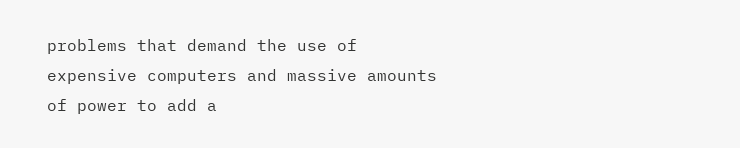problems that demand the use of expensive computers and massive amounts of power to add a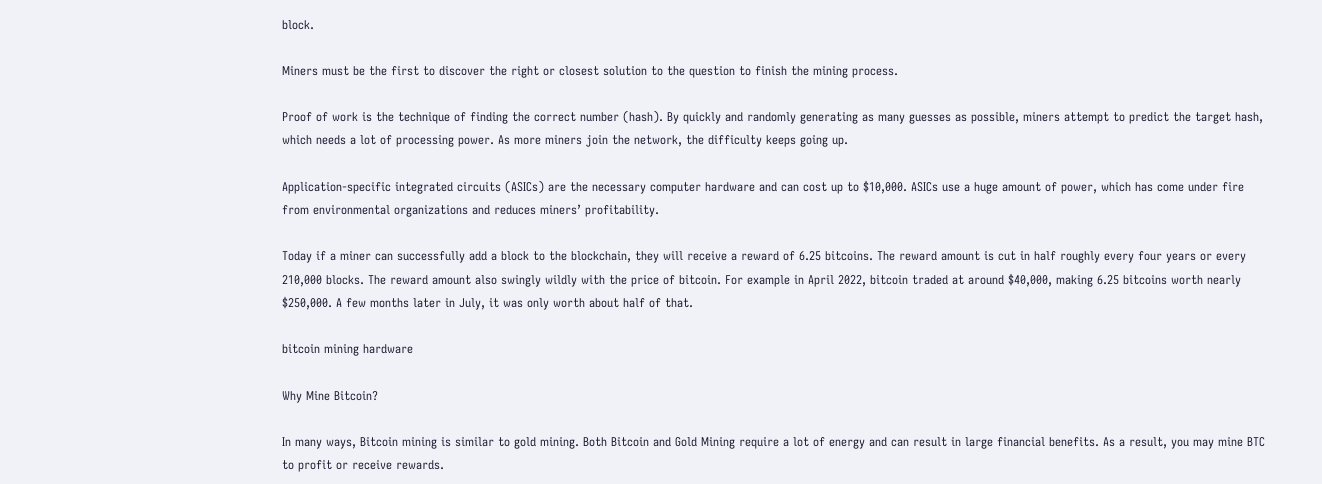block.

Miners must be the first to discover the right or closest solution to the question to finish the mining process.

Proof of work is the technique of finding the correct number (hash). By quickly and randomly generating as many guesses as possible, miners attempt to predict the target hash, which needs a lot of processing power. As more miners join the network, the difficulty keeps going up.

Application-specific integrated circuits (ASICs) are the necessary computer hardware and can cost up to $10,000. ASICs use a huge amount of power, which has come under fire from environmental organizations and reduces miners’ profitability.

Today if a miner can successfully add a block to the blockchain, they will receive a reward of 6.25 bitcoins. The reward amount is cut in half roughly every four years or every 210,000 blocks. The reward amount also swingly wildly with the price of bitcoin. For example in April 2022, bitcoin traded at around $40,000, making 6.25 bitcoins worth nearly $250,000. A few months later in July, it was only worth about half of that.

bitcoin mining hardware

Why Mine Bitcoin?

In many ways, Bitcoin mining is similar to gold mining. Both Bitcoin and Gold Mining require a lot of energy and can result in large financial benefits. As a result, you may mine BTC to profit or receive rewards.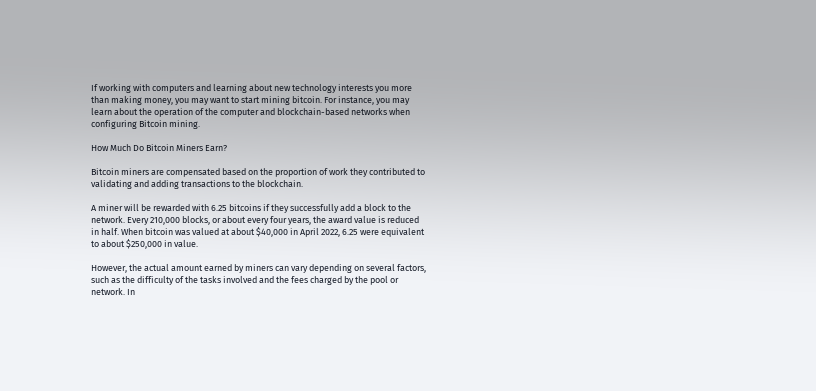If working with computers and learning about new technology interests you more than making money, you may want to start mining bitcoin. For instance, you may learn about the operation of the computer and blockchain-based networks when configuring Bitcoin mining.

How Much Do Bitcoin Miners Earn?

Bitcoin miners are compensated based on the proportion of work they contributed to validating and adding transactions to the blockchain.

A miner will be rewarded with 6.25 bitcoins if they successfully add a block to the network. Every 210,000 blocks, or about every four years, the award value is reduced in half. When bitcoin was valued at about $40,000 in April 2022, 6.25 were equivalent to about $250,000 in value.

However, the actual amount earned by miners can vary depending on several factors, such as the difficulty of the tasks involved and the fees charged by the pool or network. In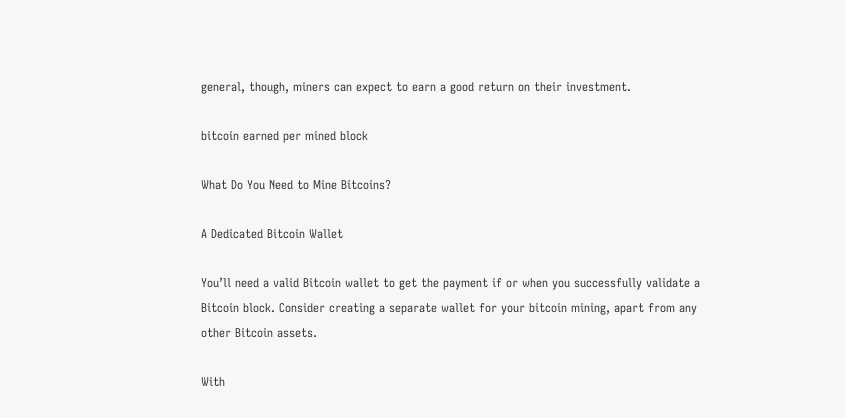general, though, miners can expect to earn a good return on their investment.

bitcoin earned per mined block

What Do You Need to Mine Bitcoins?

A Dedicated Bitcoin Wallet

You’ll need a valid Bitcoin wallet to get the payment if or when you successfully validate a Bitcoin block. Consider creating a separate wallet for your bitcoin mining, apart from any other Bitcoin assets.

With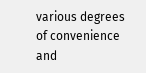various degrees of convenience and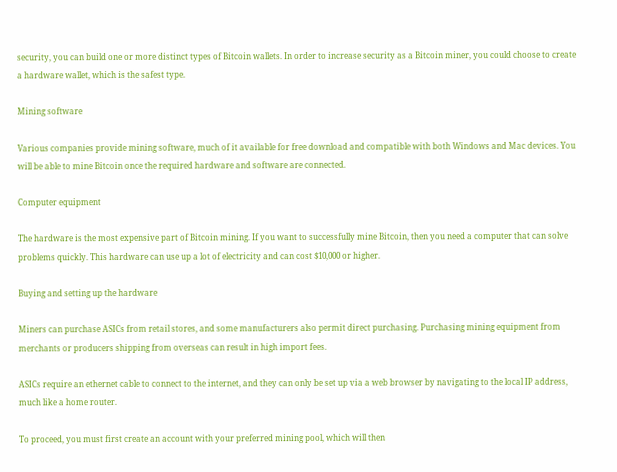security, you can build one or more distinct types of Bitcoin wallets. In order to increase security as a Bitcoin miner, you could choose to create a hardware wallet, which is the safest type.

Mining software

Various companies provide mining software, much of it available for free download and compatible with both Windows and Mac devices. You will be able to mine Bitcoin once the required hardware and software are connected.

Computer equipment

The hardware is the most expensive part of Bitcoin mining. If you want to successfully mine Bitcoin, then you need a computer that can solve problems quickly. This hardware can use up a lot of electricity and can cost $10,000 or higher.

Buying and setting up the hardware

Miners can purchase ASICs from retail stores, and some manufacturers also permit direct purchasing. Purchasing mining equipment from merchants or producers shipping from overseas can result in high import fees.

ASICs require an ethernet cable to connect to the internet, and they can only be set up via a web browser by navigating to the local IP address, much like a home router.

To proceed, you must first create an account with your preferred mining pool, which will then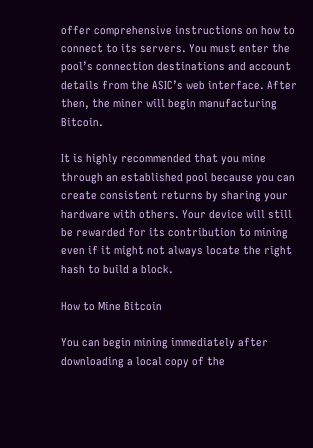offer comprehensive instructions on how to connect to its servers. You must enter the pool’s connection destinations and account details from the ASIC’s web interface. After then, the miner will begin manufacturing Bitcoin.

It is highly recommended that you mine through an established pool because you can create consistent returns by sharing your hardware with others. Your device will still be rewarded for its contribution to mining even if it might not always locate the right hash to build a block.

How to Mine Bitcoin

You can begin mining immediately after downloading a local copy of the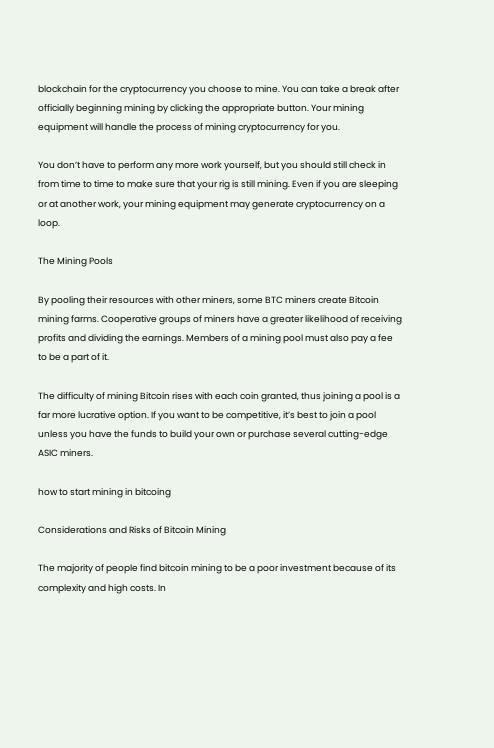blockchain for the cryptocurrency you choose to mine. You can take a break after officially beginning mining by clicking the appropriate button. Your mining equipment will handle the process of mining cryptocurrency for you.

You don’t have to perform any more work yourself, but you should still check in from time to time to make sure that your rig is still mining. Even if you are sleeping or at another work, your mining equipment may generate cryptocurrency on a loop.

The Mining Pools

By pooling their resources with other miners, some BTC miners create Bitcoin mining farms. Cooperative groups of miners have a greater likelihood of receiving profits and dividing the earnings. Members of a mining pool must also pay a fee to be a part of it.

The difficulty of mining Bitcoin rises with each coin granted, thus joining a pool is a far more lucrative option. If you want to be competitive, it’s best to join a pool unless you have the funds to build your own or purchase several cutting-edge ASIC miners.

how to start mining in bitcoing

Considerations and Risks of Bitcoin Mining

The majority of people find bitcoin mining to be a poor investment because of its complexity and high costs. In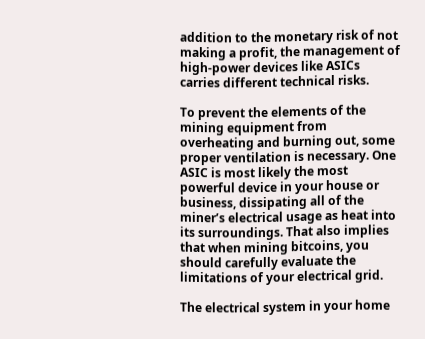addition to the monetary risk of not making a profit, the management of high-power devices like ASICs carries different technical risks.

To prevent the elements of the mining equipment from overheating and burning out, some proper ventilation is necessary. One ASIC is most likely the most powerful device in your house or business, dissipating all of the miner’s electrical usage as heat into its surroundings. That also implies that when mining bitcoins, you should carefully evaluate the limitations of your electrical grid.

The electrical system in your home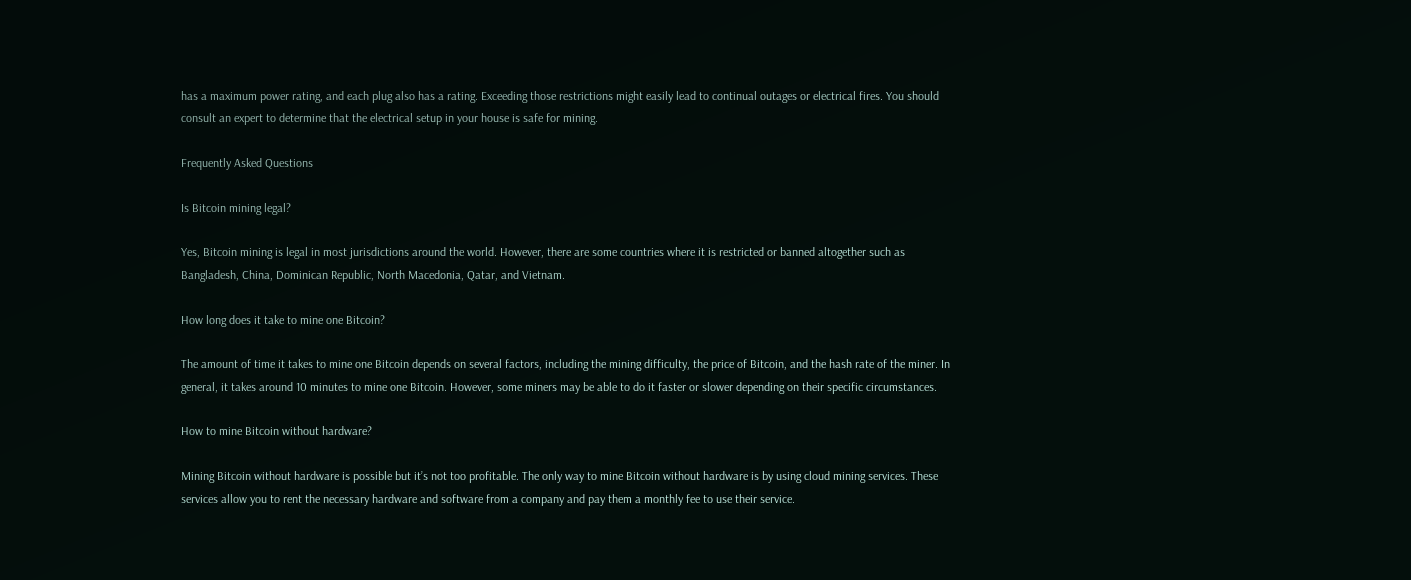has a maximum power rating, and each plug also has a rating. Exceeding those restrictions might easily lead to continual outages or electrical fires. You should consult an expert to determine that the electrical setup in your house is safe for mining.

Frequently Asked Questions

Is Bitcoin mining legal?

Yes, Bitcoin mining is legal in most jurisdictions around the world. However, there are some countries where it is restricted or banned altogether such as Bangladesh, China, Dominican Republic, North Macedonia, Qatar, and Vietnam.

How long does it take to mine one Bitcoin?

The amount of time it takes to mine one Bitcoin depends on several factors, including the mining difficulty, the price of Bitcoin, and the hash rate of the miner. In general, it takes around 10 minutes to mine one Bitcoin. However, some miners may be able to do it faster or slower depending on their specific circumstances.

How to mine Bitcoin without hardware?

Mining Bitcoin without hardware is possible but it’s not too profitable. The only way to mine Bitcoin without hardware is by using cloud mining services. These services allow you to rent the necessary hardware and software from a company and pay them a monthly fee to use their service.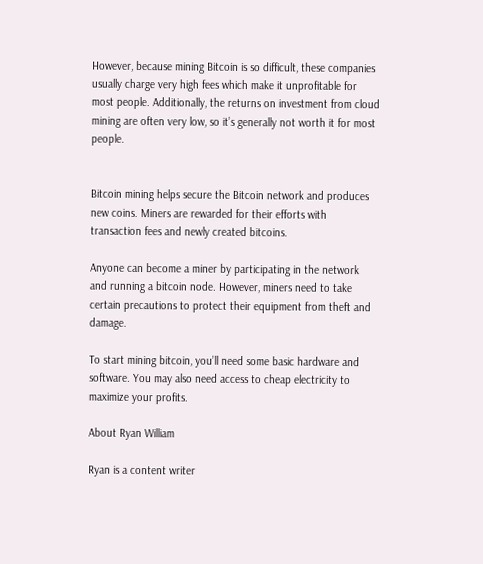However, because mining Bitcoin is so difficult, these companies usually charge very high fees which make it unprofitable for most people. Additionally, the returns on investment from cloud mining are often very low, so it’s generally not worth it for most people.


Bitcoin mining helps secure the Bitcoin network and produces new coins. Miners are rewarded for their efforts with transaction fees and newly created bitcoins.

Anyone can become a miner by participating in the network and running a bitcoin node. However, miners need to take certain precautions to protect their equipment from theft and damage.

To start mining bitcoin, you’ll need some basic hardware and software. You may also need access to cheap electricity to maximize your profits.

About Ryan William

Ryan is a content writer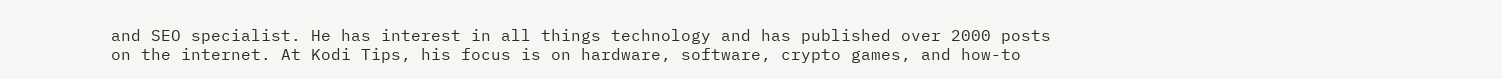and SEO specialist. He has interest in all things technology and has published over 2000 posts on the internet. At Kodi Tips, his focus is on hardware, software, crypto games, and how-to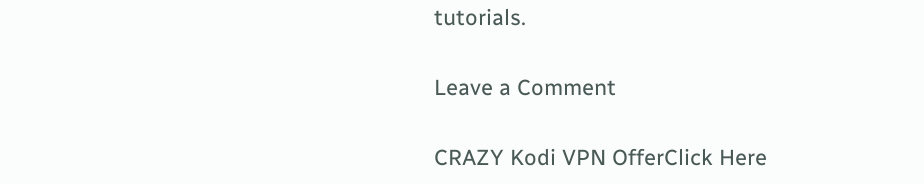tutorials.

Leave a Comment

CRAZY Kodi VPN OfferClick Here